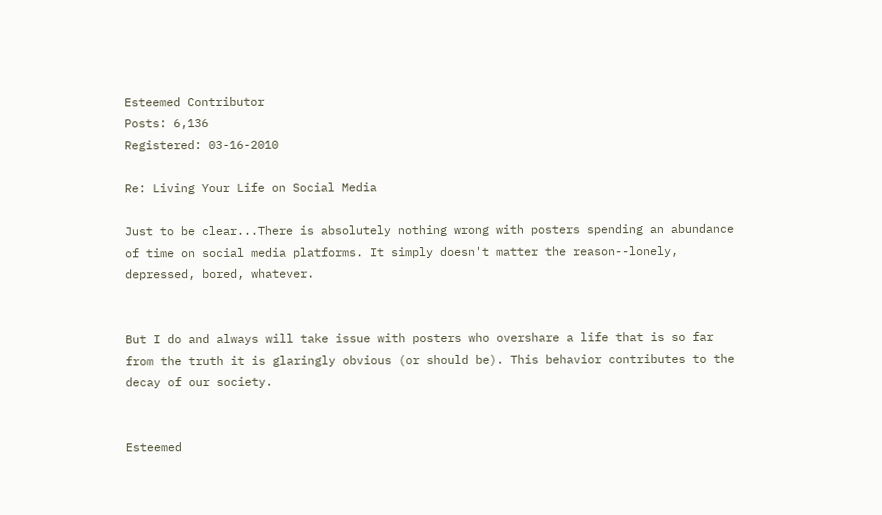Esteemed Contributor
Posts: 6,136
Registered: 03-16-2010

Re: Living Your Life on Social Media

Just to be clear...There is absolutely nothing wrong with posters spending an abundance of time on social media platforms. It simply doesn't matter the reason--lonely, depressed, bored, whatever.


But I do and always will take issue with posters who overshare a life that is so far from the truth it is glaringly obvious (or should be). This behavior contributes to the decay of our society.


Esteemed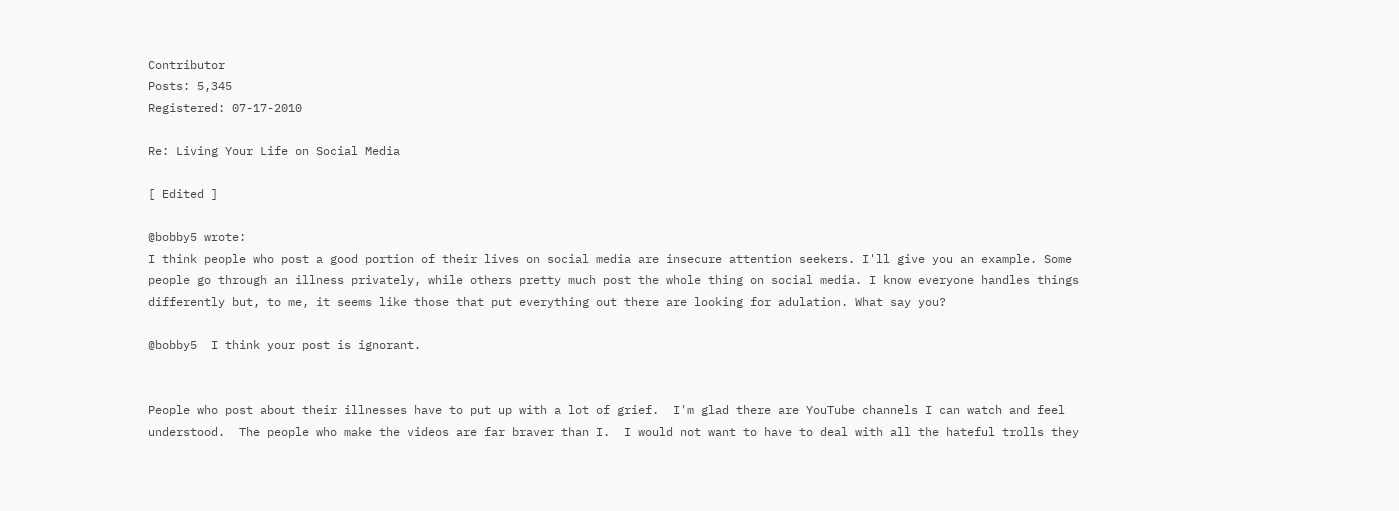Contributor
Posts: 5,345
Registered: 07-17-2010

Re: Living Your Life on Social Media

[ Edited ]

@bobby5 wrote:
I think people who post a good portion of their lives on social media are insecure attention seekers. I'll give you an example. Some people go through an illness privately, while others pretty much post the whole thing on social media. I know everyone handles things differently but, to me, it seems like those that put everything out there are looking for adulation. What say you?

@bobby5  I think your post is ignorant.


People who post about their illnesses have to put up with a lot of grief.  I'm glad there are YouTube channels I can watch and feel understood.  The people who make the videos are far braver than I.  I would not want to have to deal with all the hateful trolls they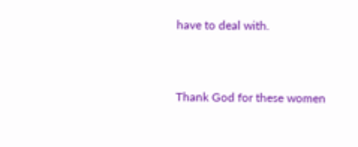have to deal with.


Thank God for these women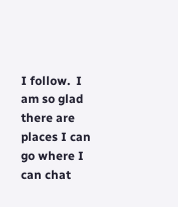I follow.  I am so glad there are places I can go where I can chat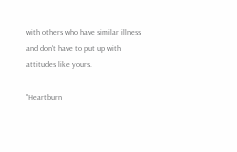with others who have similar illness and don't have to put up with attitudes like yours.

"Heartburn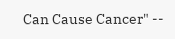Can Cause Cancer" --